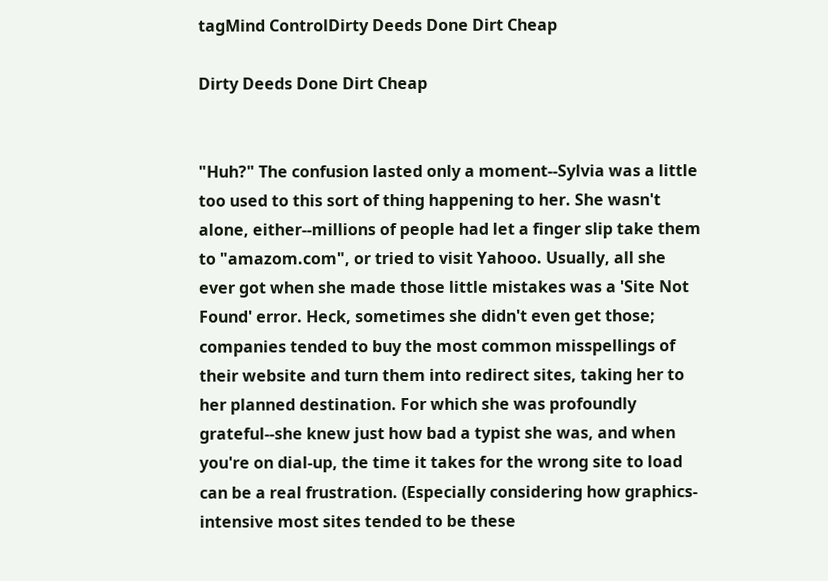tagMind ControlDirty Deeds Done Dirt Cheap

Dirty Deeds Done Dirt Cheap


"Huh?" The confusion lasted only a moment--Sylvia was a little too used to this sort of thing happening to her. She wasn't alone, either--millions of people had let a finger slip take them to "amazom.com", or tried to visit Yahooo. Usually, all she ever got when she made those little mistakes was a 'Site Not Found' error. Heck, sometimes she didn't even get those; companies tended to buy the most common misspellings of their website and turn them into redirect sites, taking her to her planned destination. For which she was profoundly grateful--she knew just how bad a typist she was, and when you're on dial-up, the time it takes for the wrong site to load can be a real frustration. (Especially considering how graphics-intensive most sites tended to be these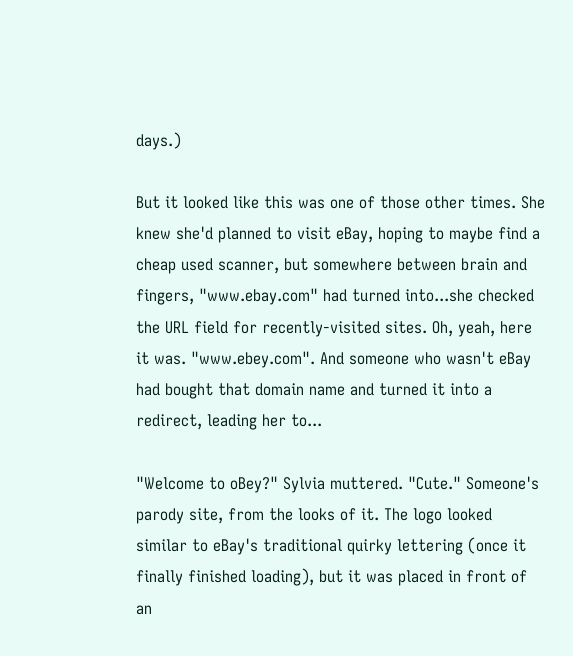days.)

But it looked like this was one of those other times. She knew she'd planned to visit eBay, hoping to maybe find a cheap used scanner, but somewhere between brain and fingers, "www.ebay.com" had turned into...she checked the URL field for recently-visited sites. Oh, yeah, here it was. "www.ebey.com". And someone who wasn't eBay had bought that domain name and turned it into a redirect, leading her to...

"Welcome to oBey?" Sylvia muttered. "Cute." Someone's parody site, from the looks of it. The logo looked similar to eBay's traditional quirky lettering (once it finally finished loading), but it was placed in front of an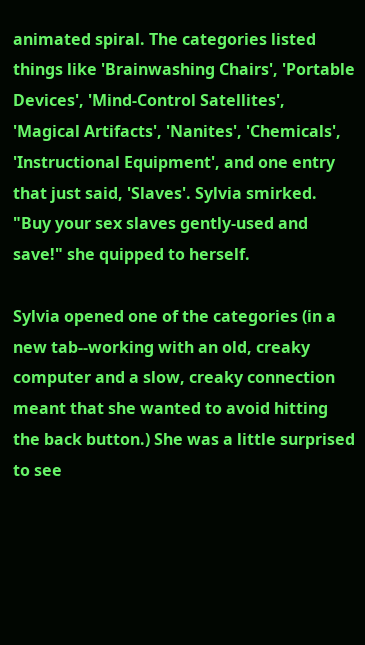animated spiral. The categories listed things like 'Brainwashing Chairs', 'Portable Devices', 'Mind-Control Satellites', 'Magical Artifacts', 'Nanites', 'Chemicals', 'Instructional Equipment', and one entry that just said, 'Slaves'. Sylvia smirked. "Buy your sex slaves gently-used and save!" she quipped to herself.

Sylvia opened one of the categories (in a new tab--working with an old, creaky computer and a slow, creaky connection meant that she wanted to avoid hitting the back button.) She was a little surprised to see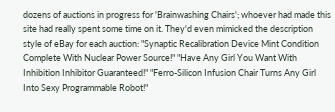dozens of auctions in progress for 'Brainwashing Chairs'; whoever had made this site had really spent some time on it. They'd even mimicked the description style of eBay for each auction: "Synaptic Recalibration Device Mint Condition Complete With Nuclear Power Source!" "Have Any Girl You Want With Inhibition Inhibitor Guaranteed!" "Ferro-Silicon Infusion Chair Turns Any Girl Into Sexy Programmable Robot!"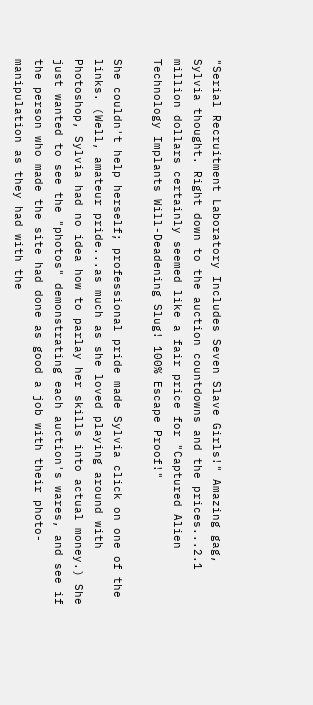"Serial Recruitment Laboratory Includes Seven Slave Girls!" Amazing gag, Sylvia thought. Right down to the auction countdowns and the prices...2.1 million dollars certainly seemed like a fair price for "Captured Alien Technology Implants Will-Deadening Slug! 100% Escape Proof!"

She couldn't help herself; professional pride made Sylvia click on one of the links. (Well, amateur pride...as much as she loved playing around with Photoshop, Sylvia had no idea how to parlay her skills into actual money.) She just wanted to see the "photos" demonstrating each auction's wares, and see if the person who made the site had done as good a job with their photo-manipulation as they had with the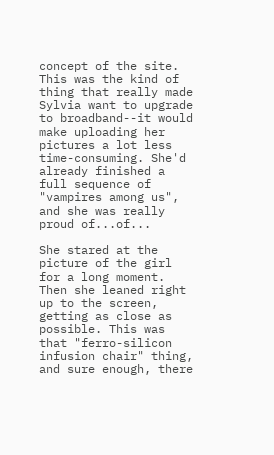concept of the site. This was the kind of thing that really made Sylvia want to upgrade to broadband--it would make uploading her pictures a lot less time-consuming. She'd already finished a full sequence of "vampires among us", and she was really proud of...of...

She stared at the picture of the girl for a long moment. Then she leaned right up to the screen, getting as close as possible. This was that "ferro-silicon infusion chair" thing, and sure enough, there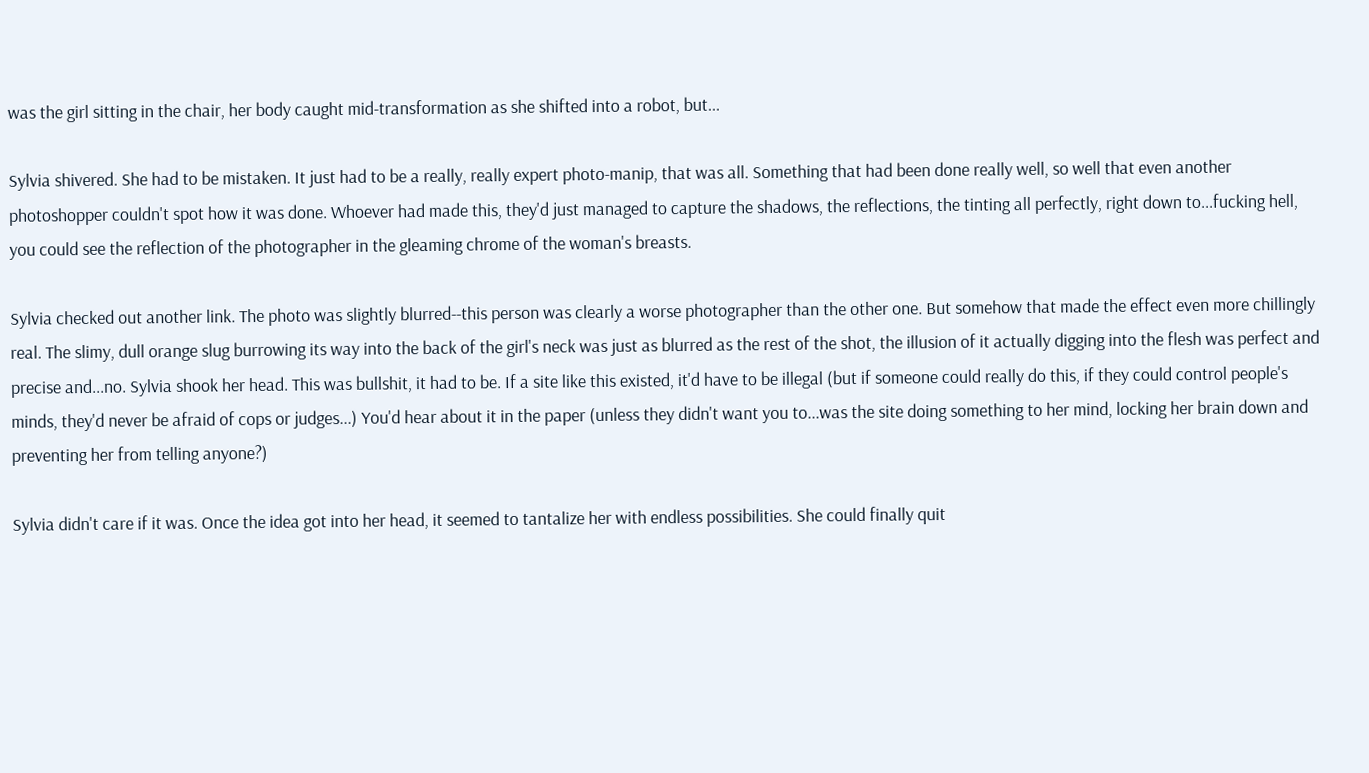was the girl sitting in the chair, her body caught mid-transformation as she shifted into a robot, but...

Sylvia shivered. She had to be mistaken. It just had to be a really, really expert photo-manip, that was all. Something that had been done really well, so well that even another photoshopper couldn't spot how it was done. Whoever had made this, they'd just managed to capture the shadows, the reflections, the tinting all perfectly, right down to...fucking hell, you could see the reflection of the photographer in the gleaming chrome of the woman's breasts.

Sylvia checked out another link. The photo was slightly blurred--this person was clearly a worse photographer than the other one. But somehow that made the effect even more chillingly real. The slimy, dull orange slug burrowing its way into the back of the girl's neck was just as blurred as the rest of the shot, the illusion of it actually digging into the flesh was perfect and precise and...no. Sylvia shook her head. This was bullshit, it had to be. If a site like this existed, it'd have to be illegal (but if someone could really do this, if they could control people's minds, they'd never be afraid of cops or judges...) You'd hear about it in the paper (unless they didn't want you to...was the site doing something to her mind, locking her brain down and preventing her from telling anyone?)

Sylvia didn't care if it was. Once the idea got into her head, it seemed to tantalize her with endless possibilities. She could finally quit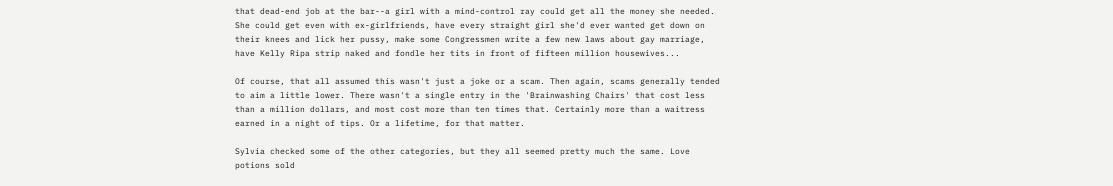that dead-end job at the bar--a girl with a mind-control ray could get all the money she needed. She could get even with ex-girlfriends, have every straight girl she'd ever wanted get down on their knees and lick her pussy, make some Congressmen write a few new laws about gay marriage, have Kelly Ripa strip naked and fondle her tits in front of fifteen million housewives...

Of course, that all assumed this wasn't just a joke or a scam. Then again, scams generally tended to aim a little lower. There wasn't a single entry in the 'Brainwashing Chairs' that cost less than a million dollars, and most cost more than ten times that. Certainly more than a waitress earned in a night of tips. Or a lifetime, for that matter.

Sylvia checked some of the other categories, but they all seemed pretty much the same. Love potions sold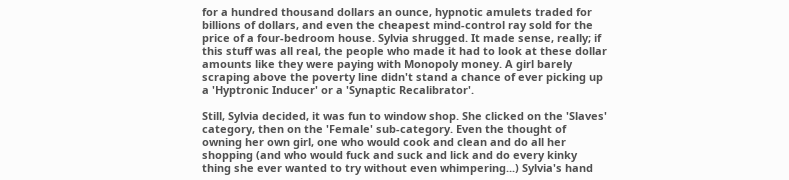for a hundred thousand dollars an ounce, hypnotic amulets traded for billions of dollars, and even the cheapest mind-control ray sold for the price of a four-bedroom house. Sylvia shrugged. It made sense, really; if this stuff was all real, the people who made it had to look at these dollar amounts like they were paying with Monopoly money. A girl barely scraping above the poverty line didn't stand a chance of ever picking up a 'Hyptronic Inducer' or a 'Synaptic Recalibrator'.

Still, Sylvia decided, it was fun to window shop. She clicked on the 'Slaves' category, then on the 'Female' sub-category. Even the thought of owning her own girl, one who would cook and clean and do all her shopping (and who would fuck and suck and lick and do every kinky thing she ever wanted to try without even whimpering...) Sylvia's hand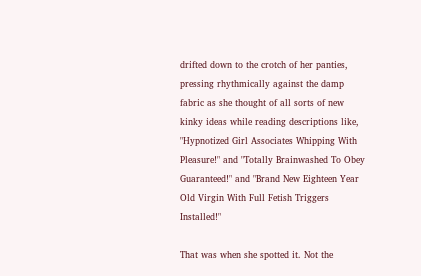drifted down to the crotch of her panties, pressing rhythmically against the damp fabric as she thought of all sorts of new kinky ideas while reading descriptions like, "Hypnotized Girl Associates Whipping With Pleasure!" and "Totally Brainwashed To Obey Guaranteed!" and "Brand New Eighteen Year Old Virgin With Full Fetish Triggers Installed!"

That was when she spotted it. Not the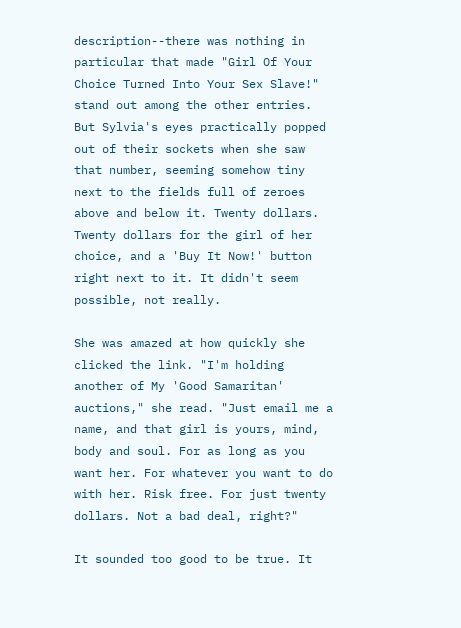description--there was nothing in particular that made "Girl Of Your Choice Turned Into Your Sex Slave!" stand out among the other entries. But Sylvia's eyes practically popped out of their sockets when she saw that number, seeming somehow tiny next to the fields full of zeroes above and below it. Twenty dollars. Twenty dollars for the girl of her choice, and a 'Buy It Now!' button right next to it. It didn't seem possible, not really.

She was amazed at how quickly she clicked the link. "I'm holding another of My 'Good Samaritan' auctions," she read. "Just email me a name, and that girl is yours, mind, body and soul. For as long as you want her. For whatever you want to do with her. Risk free. For just twenty dollars. Not a bad deal, right?"

It sounded too good to be true. It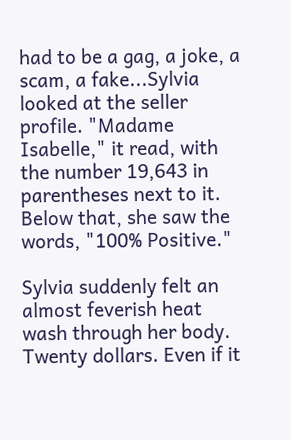had to be a gag, a joke, a scam, a fake...Sylvia looked at the seller profile. "Madame Isabelle," it read, with the number 19,643 in parentheses next to it. Below that, she saw the words, "100% Positive."

Sylvia suddenly felt an almost feverish heat wash through her body. Twenty dollars. Even if it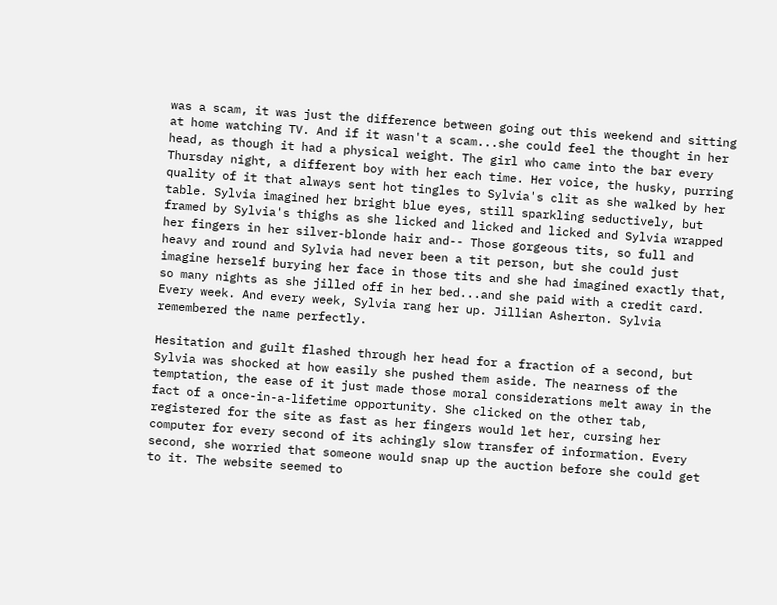was a scam, it was just the difference between going out this weekend and sitting at home watching TV. And if it wasn't a scam...she could feel the thought in her head, as though it had a physical weight. The girl who came into the bar every Thursday night, a different boy with her each time. Her voice, the husky, purring quality of it that always sent hot tingles to Sylvia's clit as she walked by her table. Sylvia imagined her bright blue eyes, still sparkling seductively, but framed by Sylvia's thighs as she licked and licked and licked and Sylvia wrapped her fingers in her silver-blonde hair and-- Those gorgeous tits, so full and heavy and round and Sylvia had never been a tit person, but she could just imagine herself burying her face in those tits and she had imagined exactly that, so many nights as she jilled off in her bed...and she paid with a credit card. Every week. And every week, Sylvia rang her up. Jillian Asherton. Sylvia remembered the name perfectly.

Hesitation and guilt flashed through her head for a fraction of a second, but Sylvia was shocked at how easily she pushed them aside. The nearness of the temptation, the ease of it just made those moral considerations melt away in the fact of a once-in-a-lifetime opportunity. She clicked on the other tab, registered for the site as fast as her fingers would let her, cursing her computer for every second of its achingly slow transfer of information. Every second, she worried that someone would snap up the auction before she could get to it. The website seemed to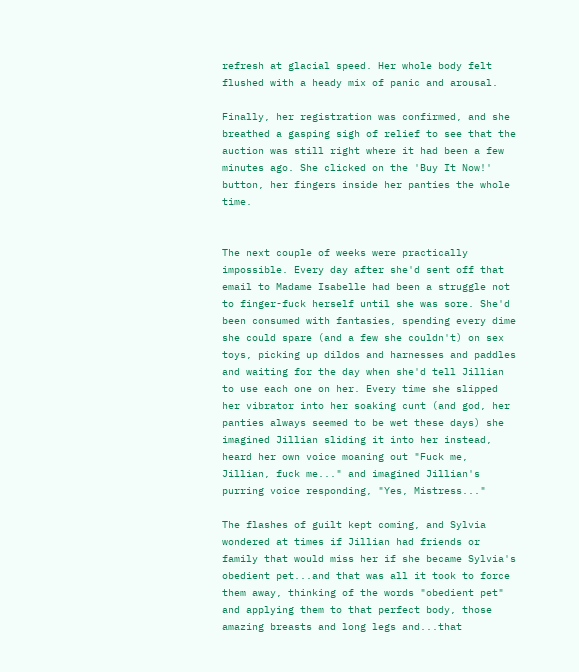refresh at glacial speed. Her whole body felt flushed with a heady mix of panic and arousal.

Finally, her registration was confirmed, and she breathed a gasping sigh of relief to see that the auction was still right where it had been a few minutes ago. She clicked on the 'Buy It Now!' button, her fingers inside her panties the whole time.


The next couple of weeks were practically impossible. Every day after she'd sent off that email to Madame Isabelle had been a struggle not to finger-fuck herself until she was sore. She'd been consumed with fantasies, spending every dime she could spare (and a few she couldn't) on sex toys, picking up dildos and harnesses and paddles and waiting for the day when she'd tell Jillian to use each one on her. Every time she slipped her vibrator into her soaking cunt (and god, her panties always seemed to be wet these days) she imagined Jillian sliding it into her instead, heard her own voice moaning out "Fuck me, Jillian, fuck me..." and imagined Jillian's purring voice responding, "Yes, Mistress..."

The flashes of guilt kept coming, and Sylvia wondered at times if Jillian had friends or family that would miss her if she became Sylvia's obedient pet...and that was all it took to force them away, thinking of the words "obedient pet" and applying them to that perfect body, those amazing breasts and long legs and...that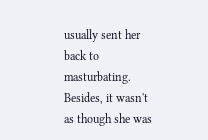usually sent her back to masturbating. Besides, it wasn't as though she was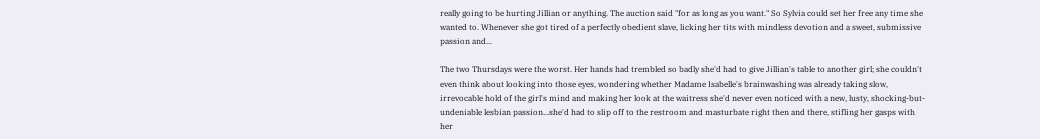really going to be hurting Jillian or anything. The auction said "for as long as you want." So Sylvia could set her free any time she wanted to. Whenever she got tired of a perfectly obedient slave, licking her tits with mindless devotion and a sweet, submissive passion and...

The two Thursdays were the worst. Her hands had trembled so badly she'd had to give Jillian's table to another girl; she couldn't even think about looking into those eyes, wondering whether Madame Isabelle's brainwashing was already taking slow, irrevocable hold of the girl's mind and making her look at the waitress she'd never even noticed with a new, lusty, shocking-but-undeniable lesbian passion...she'd had to slip off to the restroom and masturbate right then and there, stifling her gasps with her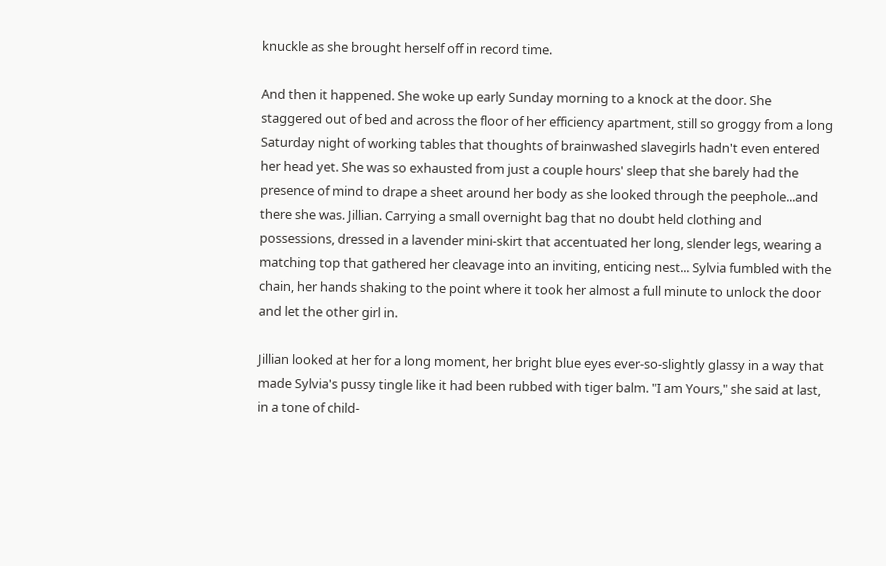knuckle as she brought herself off in record time.

And then it happened. She woke up early Sunday morning to a knock at the door. She staggered out of bed and across the floor of her efficiency apartment, still so groggy from a long Saturday night of working tables that thoughts of brainwashed slavegirls hadn't even entered her head yet. She was so exhausted from just a couple hours' sleep that she barely had the presence of mind to drape a sheet around her body as she looked through the peephole...and there she was. Jillian. Carrying a small overnight bag that no doubt held clothing and possessions, dressed in a lavender mini-skirt that accentuated her long, slender legs, wearing a matching top that gathered her cleavage into an inviting, enticing nest... Sylvia fumbled with the chain, her hands shaking to the point where it took her almost a full minute to unlock the door and let the other girl in.

Jillian looked at her for a long moment, her bright blue eyes ever-so-slightly glassy in a way that made Sylvia's pussy tingle like it had been rubbed with tiger balm. "I am Yours," she said at last, in a tone of child-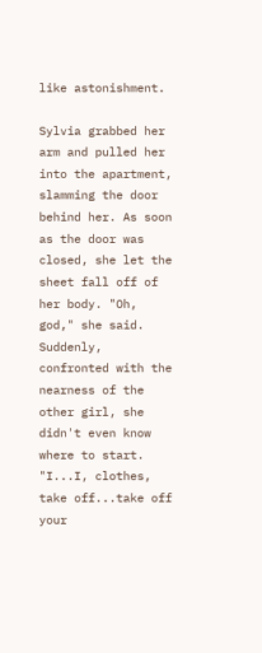like astonishment.

Sylvia grabbed her arm and pulled her into the apartment, slamming the door behind her. As soon as the door was closed, she let the sheet fall off of her body. "Oh, god," she said. Suddenly, confronted with the nearness of the other girl, she didn't even know where to start. "I...I, clothes, take off...take off your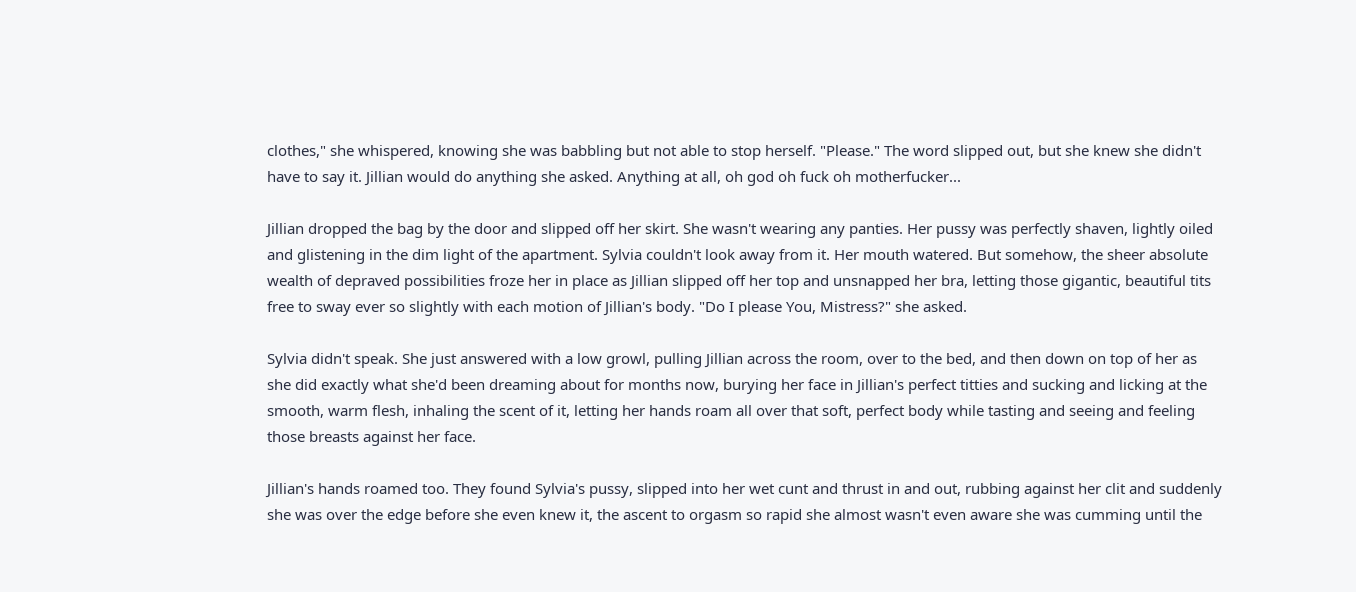clothes," she whispered, knowing she was babbling but not able to stop herself. "Please." The word slipped out, but she knew she didn't have to say it. Jillian would do anything she asked. Anything at all, oh god oh fuck oh motherfucker...

Jillian dropped the bag by the door and slipped off her skirt. She wasn't wearing any panties. Her pussy was perfectly shaven, lightly oiled and glistening in the dim light of the apartment. Sylvia couldn't look away from it. Her mouth watered. But somehow, the sheer absolute wealth of depraved possibilities froze her in place as Jillian slipped off her top and unsnapped her bra, letting those gigantic, beautiful tits free to sway ever so slightly with each motion of Jillian's body. "Do I please You, Mistress?" she asked.

Sylvia didn't speak. She just answered with a low growl, pulling Jillian across the room, over to the bed, and then down on top of her as she did exactly what she'd been dreaming about for months now, burying her face in Jillian's perfect titties and sucking and licking at the smooth, warm flesh, inhaling the scent of it, letting her hands roam all over that soft, perfect body while tasting and seeing and feeling those breasts against her face.

Jillian's hands roamed too. They found Sylvia's pussy, slipped into her wet cunt and thrust in and out, rubbing against her clit and suddenly she was over the edge before she even knew it, the ascent to orgasm so rapid she almost wasn't even aware she was cumming until the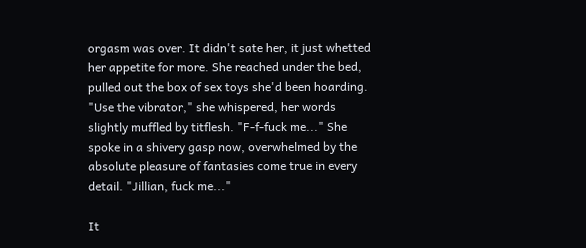orgasm was over. It didn't sate her, it just whetted her appetite for more. She reached under the bed, pulled out the box of sex toys she'd been hoarding. "Use the vibrator," she whispered, her words slightly muffled by titflesh. "F-f-fuck me..." She spoke in a shivery gasp now, overwhelmed by the absolute pleasure of fantasies come true in every detail. "Jillian, fuck me..."

It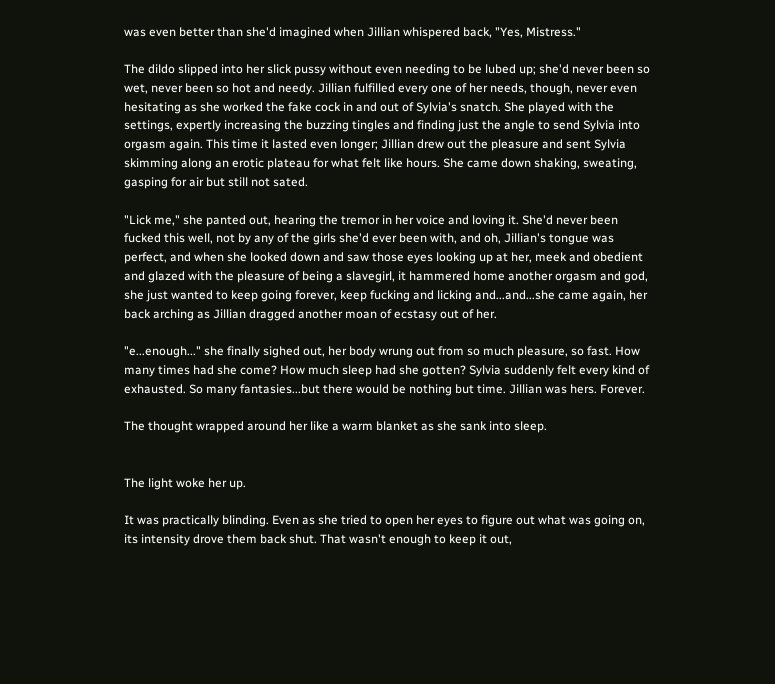was even better than she'd imagined when Jillian whispered back, "Yes, Mistress."

The dildo slipped into her slick pussy without even needing to be lubed up; she'd never been so wet, never been so hot and needy. Jillian fulfilled every one of her needs, though, never even hesitating as she worked the fake cock in and out of Sylvia's snatch. She played with the settings, expertly increasing the buzzing tingles and finding just the angle to send Sylvia into orgasm again. This time it lasted even longer; Jillian drew out the pleasure and sent Sylvia skimming along an erotic plateau for what felt like hours. She came down shaking, sweating, gasping for air but still not sated.

"Lick me," she panted out, hearing the tremor in her voice and loving it. She'd never been fucked this well, not by any of the girls she'd ever been with, and oh, Jillian's tongue was perfect, and when she looked down and saw those eyes looking up at her, meek and obedient and glazed with the pleasure of being a slavegirl, it hammered home another orgasm and god, she just wanted to keep going forever, keep fucking and licking and...and...she came again, her back arching as Jillian dragged another moan of ecstasy out of her.

"e...enough..." she finally sighed out, her body wrung out from so much pleasure, so fast. How many times had she come? How much sleep had she gotten? Sylvia suddenly felt every kind of exhausted. So many fantasies...but there would be nothing but time. Jillian was hers. Forever.

The thought wrapped around her like a warm blanket as she sank into sleep.


The light woke her up.

It was practically blinding. Even as she tried to open her eyes to figure out what was going on, its intensity drove them back shut. That wasn't enough to keep it out,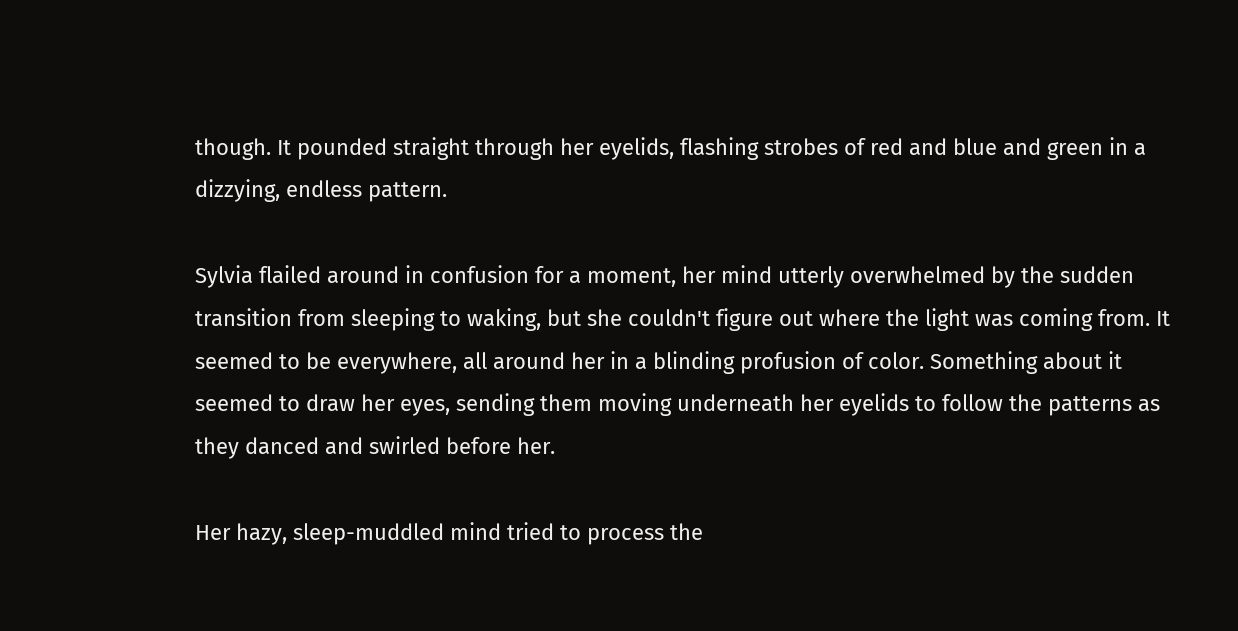though. It pounded straight through her eyelids, flashing strobes of red and blue and green in a dizzying, endless pattern.

Sylvia flailed around in confusion for a moment, her mind utterly overwhelmed by the sudden transition from sleeping to waking, but she couldn't figure out where the light was coming from. It seemed to be everywhere, all around her in a blinding profusion of color. Something about it seemed to draw her eyes, sending them moving underneath her eyelids to follow the patterns as they danced and swirled before her.

Her hazy, sleep-muddled mind tried to process the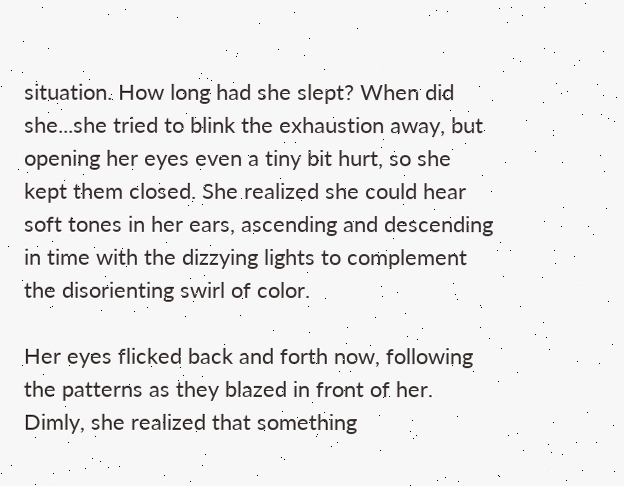situation. How long had she slept? When did she...she tried to blink the exhaustion away, but opening her eyes even a tiny bit hurt, so she kept them closed. She realized she could hear soft tones in her ears, ascending and descending in time with the dizzying lights to complement the disorienting swirl of color.

Her eyes flicked back and forth now, following the patterns as they blazed in front of her. Dimly, she realized that something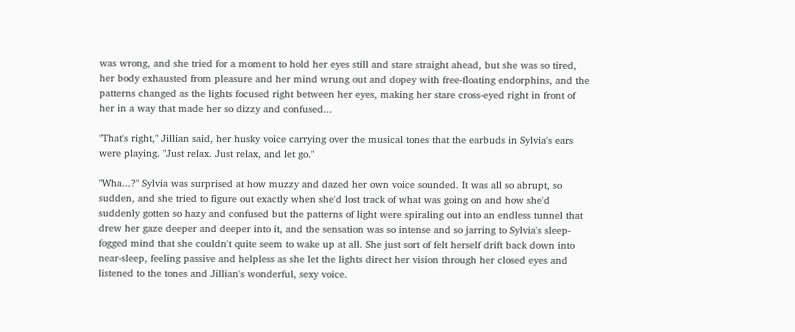was wrong, and she tried for a moment to hold her eyes still and stare straight ahead, but she was so tired, her body exhausted from pleasure and her mind wrung out and dopey with free-floating endorphins, and the patterns changed as the lights focused right between her eyes, making her stare cross-eyed right in front of her in a way that made her so dizzy and confused...

"That's right," Jillian said, her husky voice carrying over the musical tones that the earbuds in Sylvia's ears were playing. "Just relax. Just relax, and let go."

"Wha...?" Sylvia was surprised at how muzzy and dazed her own voice sounded. It was all so abrupt, so sudden, and she tried to figure out exactly when she'd lost track of what was going on and how she'd suddenly gotten so hazy and confused but the patterns of light were spiraling out into an endless tunnel that drew her gaze deeper and deeper into it, and the sensation was so intense and so jarring to Sylvia's sleep-fogged mind that she couldn't quite seem to wake up at all. She just sort of felt herself drift back down into near-sleep, feeling passive and helpless as she let the lights direct her vision through her closed eyes and listened to the tones and Jillian's wonderful, sexy voice.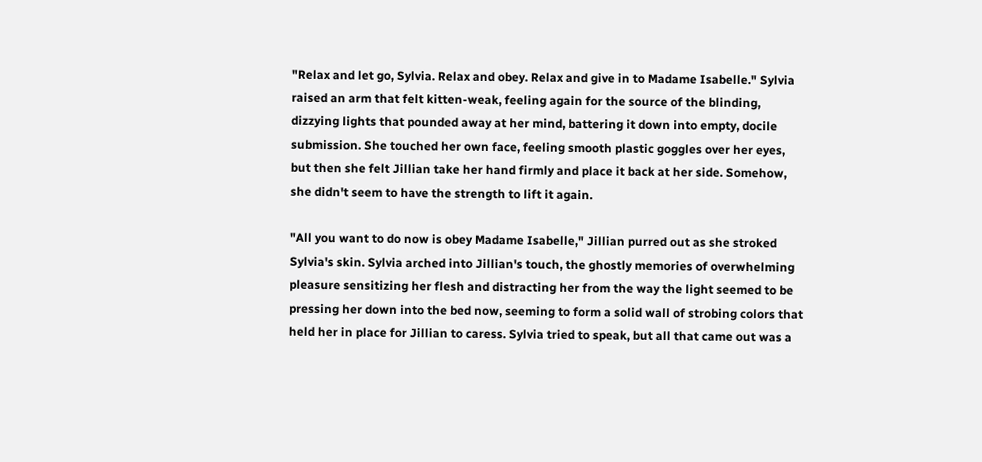"Relax and let go, Sylvia. Relax and obey. Relax and give in to Madame Isabelle." Sylvia raised an arm that felt kitten-weak, feeling again for the source of the blinding, dizzying lights that pounded away at her mind, battering it down into empty, docile submission. She touched her own face, feeling smooth plastic goggles over her eyes, but then she felt Jillian take her hand firmly and place it back at her side. Somehow, she didn't seem to have the strength to lift it again.

"All you want to do now is obey Madame Isabelle," Jillian purred out as she stroked Sylvia's skin. Sylvia arched into Jillian's touch, the ghostly memories of overwhelming pleasure sensitizing her flesh and distracting her from the way the light seemed to be pressing her down into the bed now, seeming to form a solid wall of strobing colors that held her in place for Jillian to caress. Sylvia tried to speak, but all that came out was a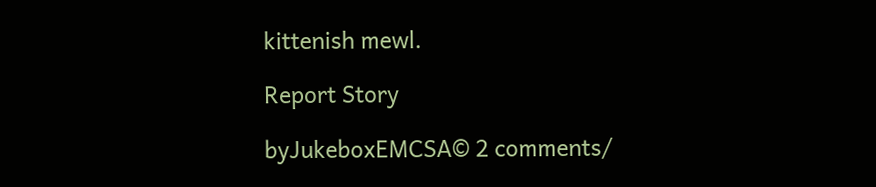kittenish mewl.

Report Story

byJukeboxEMCSA© 2 comments/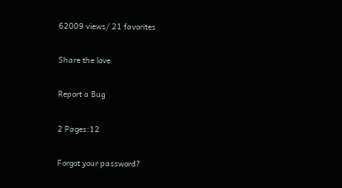62009 views/ 21 favorites

Share the love

Report a Bug

2 Pages:12

Forgot your password?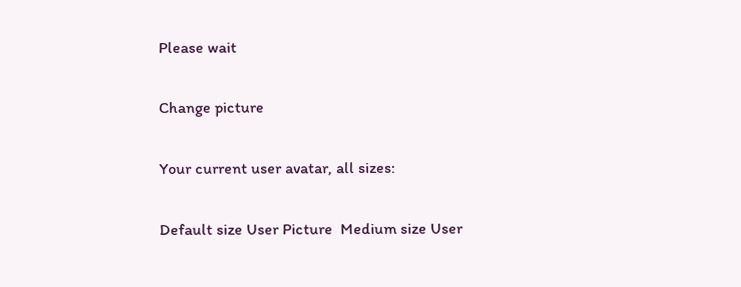Please wait

Change picture

Your current user avatar, all sizes:

Default size User Picture  Medium size User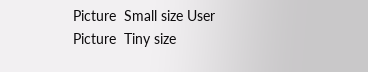Picture  Small size User Picture  Tiny size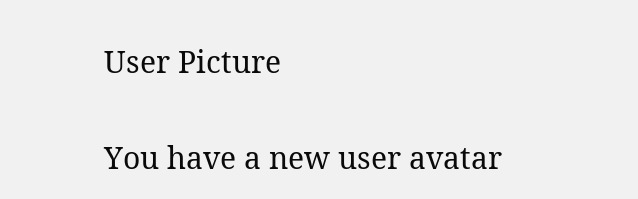User Picture

You have a new user avatar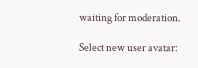waiting for moderation.

Select new user avatar: